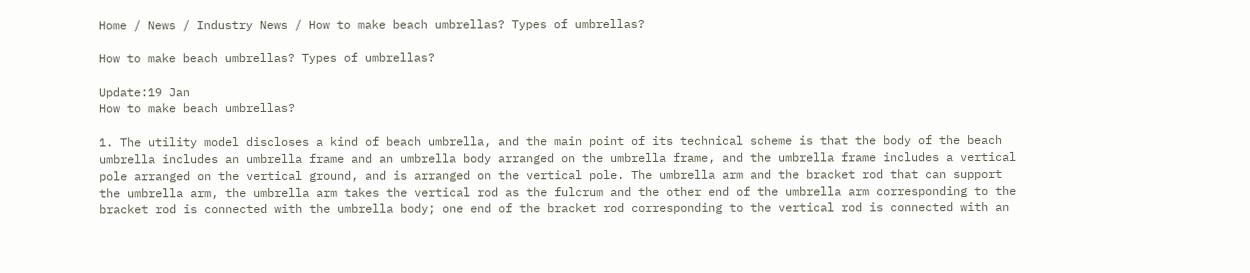Home / News / Industry News / How to make beach umbrellas? Types of umbrellas?

How to make beach umbrellas? Types of umbrellas?

Update:19 Jan
How to make beach umbrellas?

1. The utility model discloses a kind of beach umbrella, and the main point of its technical scheme is that the body of the beach umbrella includes an umbrella frame and an umbrella body arranged on the umbrella frame, and the umbrella frame includes a vertical pole arranged on the vertical ground, and is arranged on the vertical pole. The umbrella arm and the bracket rod that can support the umbrella arm, the umbrella arm takes the vertical rod as the fulcrum and the other end of the umbrella arm corresponding to the bracket rod is connected with the umbrella body; one end of the bracket rod corresponding to the vertical rod is connected with an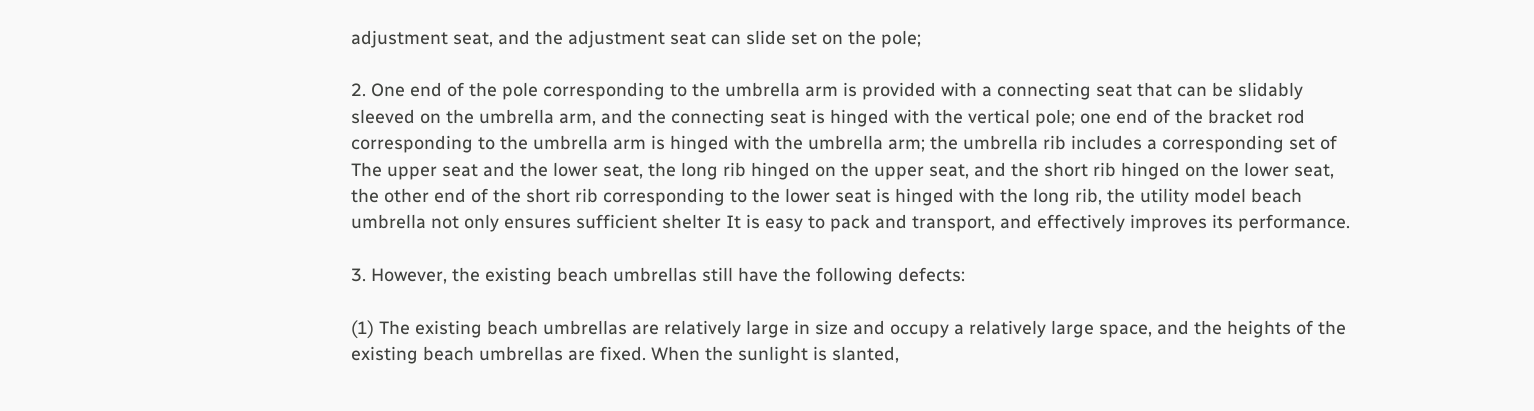adjustment seat, and the adjustment seat can slide set on the pole;

2. One end of the pole corresponding to the umbrella arm is provided with a connecting seat that can be slidably sleeved on the umbrella arm, and the connecting seat is hinged with the vertical pole; one end of the bracket rod corresponding to the umbrella arm is hinged with the umbrella arm; the umbrella rib includes a corresponding set of The upper seat and the lower seat, the long rib hinged on the upper seat, and the short rib hinged on the lower seat, the other end of the short rib corresponding to the lower seat is hinged with the long rib, the utility model beach umbrella not only ensures sufficient shelter It is easy to pack and transport, and effectively improves its performance.

3. However, the existing beach umbrellas still have the following defects:

(1) The existing beach umbrellas are relatively large in size and occupy a relatively large space, and the heights of the existing beach umbrellas are fixed. When the sunlight is slanted,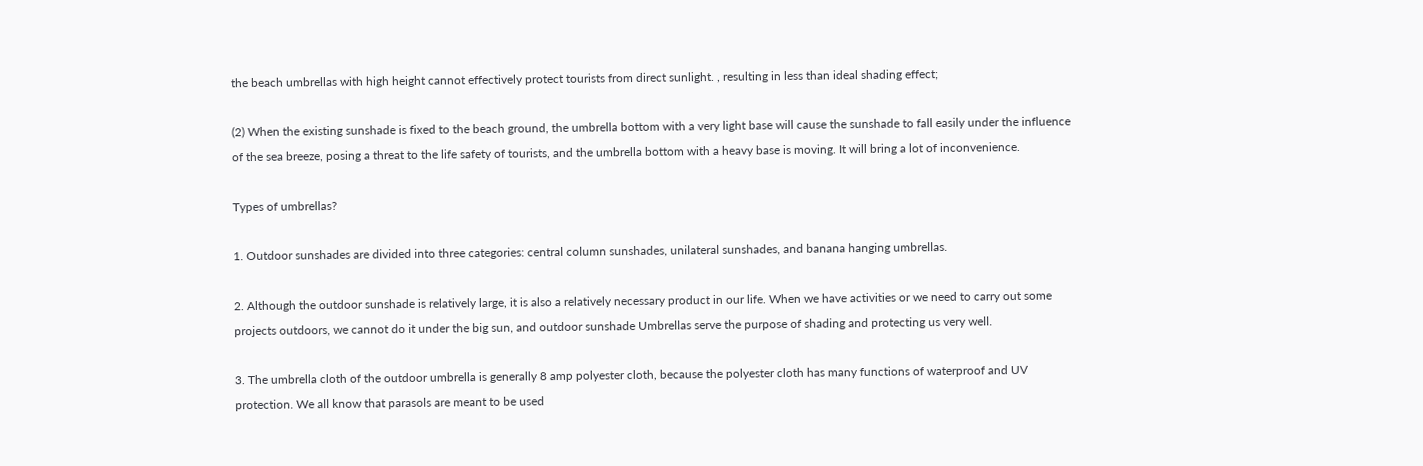the beach umbrellas with high height cannot effectively protect tourists from direct sunlight. , resulting in less than ideal shading effect;

(2) When the existing sunshade is fixed to the beach ground, the umbrella bottom with a very light base will cause the sunshade to fall easily under the influence of the sea breeze, posing a threat to the life safety of tourists, and the umbrella bottom with a heavy base is moving. It will bring a lot of inconvenience.

Types of umbrellas?

1. Outdoor sunshades are divided into three categories: central column sunshades, unilateral sunshades, and banana hanging umbrellas.

2. Although the outdoor sunshade is relatively large, it is also a relatively necessary product in our life. When we have activities or we need to carry out some projects outdoors, we cannot do it under the big sun, and outdoor sunshade Umbrellas serve the purpose of shading and protecting us very well.

3. The umbrella cloth of the outdoor umbrella is generally 8 amp polyester cloth, because the polyester cloth has many functions of waterproof and UV protection. We all know that parasols are meant to be used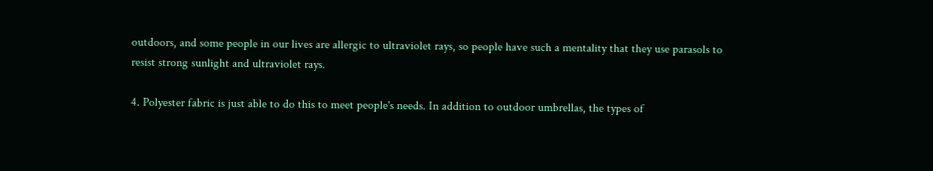outdoors, and some people in our lives are allergic to ultraviolet rays, so people have such a mentality that they use parasols to resist strong sunlight and ultraviolet rays.

4. Polyester fabric is just able to do this to meet people's needs. In addition to outdoor umbrellas, the types of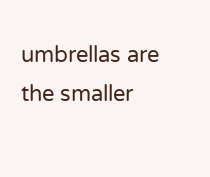umbrellas are the smaller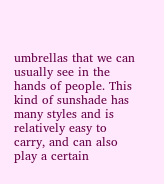umbrellas that we can usually see in the hands of people. This kind of sunshade has many styles and is relatively easy to carry, and can also play a certain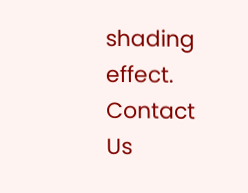shading effect.
Contact Us